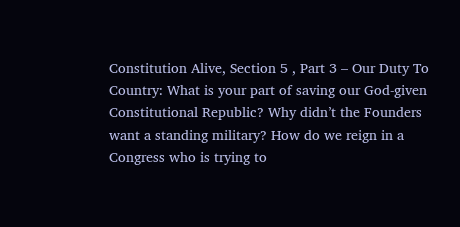Constitution Alive, Section 5 , Part 3 – Our Duty To Country: What is your part of saving our God-given Constitutional Republic? Why didn’t the Founders want a standing military? How do we reign in a Congress who is trying to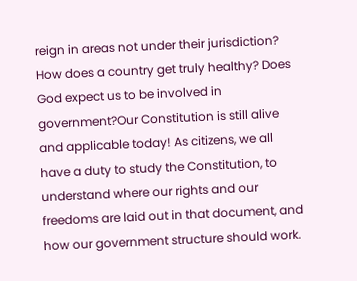reign in areas not under their jurisdiction? How does a country get truly healthy? Does God expect us to be involved in government?Our Constitution is still alive and applicable today! As citizens, we all have a duty to study the Constitution, to understand where our rights and our freedoms are laid out in that document, and how our government structure should work.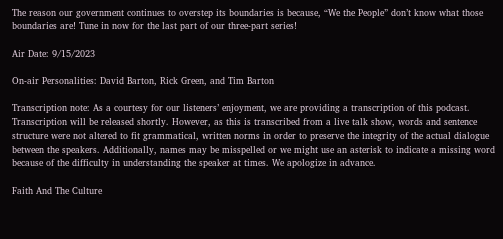The reason our government continues to overstep its boundaries is because, “We the People” don’t know what those boundaries are! Tune in now for the last part of our three-part series!

Air Date: 9/15/2023

On-air Personalities: David Barton, Rick Green, and Tim Barton

Transcription note: As a courtesy for our listeners’ enjoyment, we are providing a transcription of this podcast. Transcription will be released shortly. However, as this is transcribed from a live talk show, words and sentence structure were not altered to fit grammatical, written norms in order to preserve the integrity of the actual dialogue between the speakers. Additionally, names may be misspelled or we might use an asterisk to indicate a missing word because of the difficulty in understanding the speaker at times. We apologize in advance.

Faith And The Culture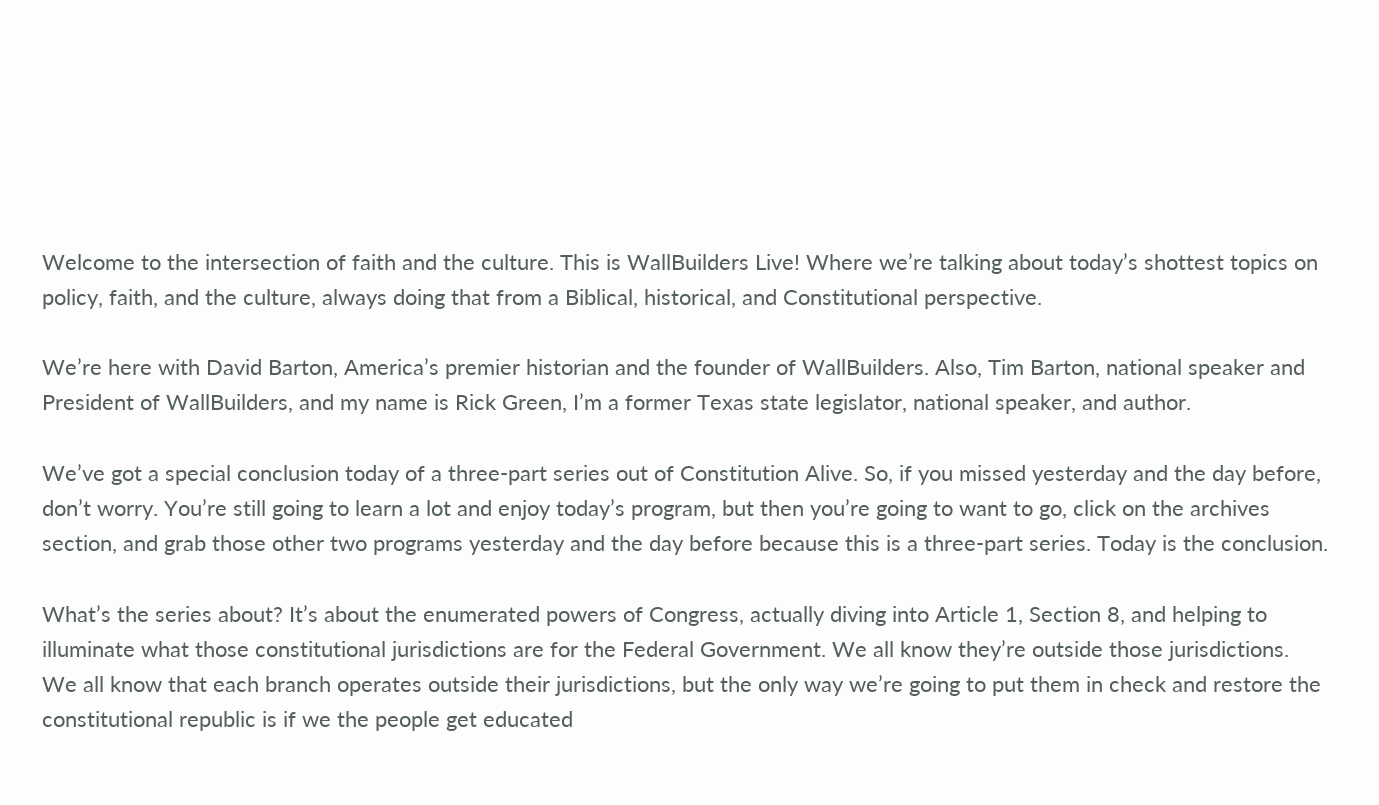Welcome to the intersection of faith and the culture. This is WallBuilders Live! Where we’re talking about today’s shottest topics on policy, faith, and the culture, always doing that from a Biblical, historical, and Constitutional perspective.

We’re here with David Barton, America’s premier historian and the founder of WallBuilders. Also, Tim Barton, national speaker and President of WallBuilders, and my name is Rick Green, I’m a former Texas state legislator, national speaker, and author.

We’ve got a special conclusion today of a three-part series out of Constitution Alive. So, if you missed yesterday and the day before, don’t worry. You’re still going to learn a lot and enjoy today’s program, but then you’re going to want to go, click on the archives section, and grab those other two programs yesterday and the day before because this is a three-part series. Today is the conclusion.

What’s the series about? It’s about the enumerated powers of Congress, actually diving into Article 1, Section 8, and helping to illuminate what those constitutional jurisdictions are for the Federal Government. We all know they’re outside those jurisdictions. We all know that each branch operates outside their jurisdictions, but the only way we’re going to put them in check and restore the constitutional republic is if we the people get educated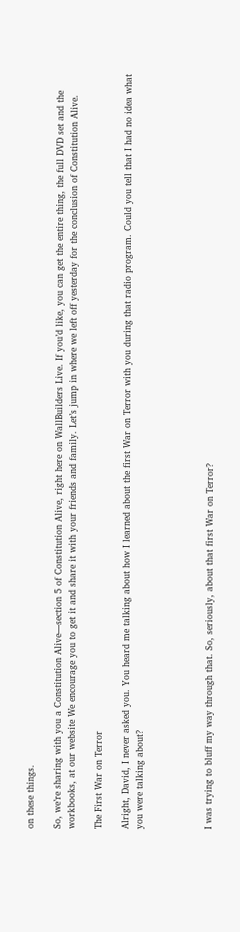on these things.

So, we’re sharing with you a Constitution Alive—section 5 of Constitution Alive, right here on WallBuilders Live. If you’d like, you can get the entire thing, the full DVD set and the workbooks, at our website We encourage you to get it and share it with your friends and family. Let’s jump in where we left off yesterday for the conclusion of Constitution Alive.

The First War on Terror

Alright, David, I never asked you. You heard me talking about how I learned about the first War on Terror with you during that radio program. Could you tell that I had no idea what you were talking about?




I was trying to bluff my way through that. So, seriously, about that first War on Terror?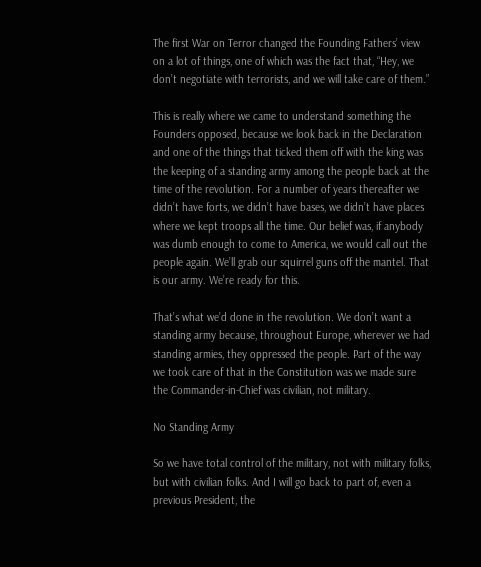The first War on Terror changed the Founding Fathers’ view on a lot of things, one of which was the fact that, “Hey, we don’t negotiate with terrorists, and we will take care of them.”

This is really where we came to understand something the Founders opposed, because we look back in the Declaration and one of the things that ticked them off with the king was the keeping of a standing army among the people back at the time of the revolution. For a number of years thereafter we didn’t have forts, we didn’t have bases, we didn’t have places where we kept troops all the time. Our belief was, if anybody was dumb enough to come to America, we would call out the people again. We’ll grab our squirrel guns off the mantel. That is our army. We’re ready for this.

That’s what we’d done in the revolution. We don’t want a standing army because, throughout Europe, wherever we had standing armies, they oppressed the people. Part of the way we took care of that in the Constitution was we made sure the Commander-in-Chief was civilian, not military.

No Standing Army

So we have total control of the military, not with military folks, but with civilian folks. And I will go back to part of, even a previous President, the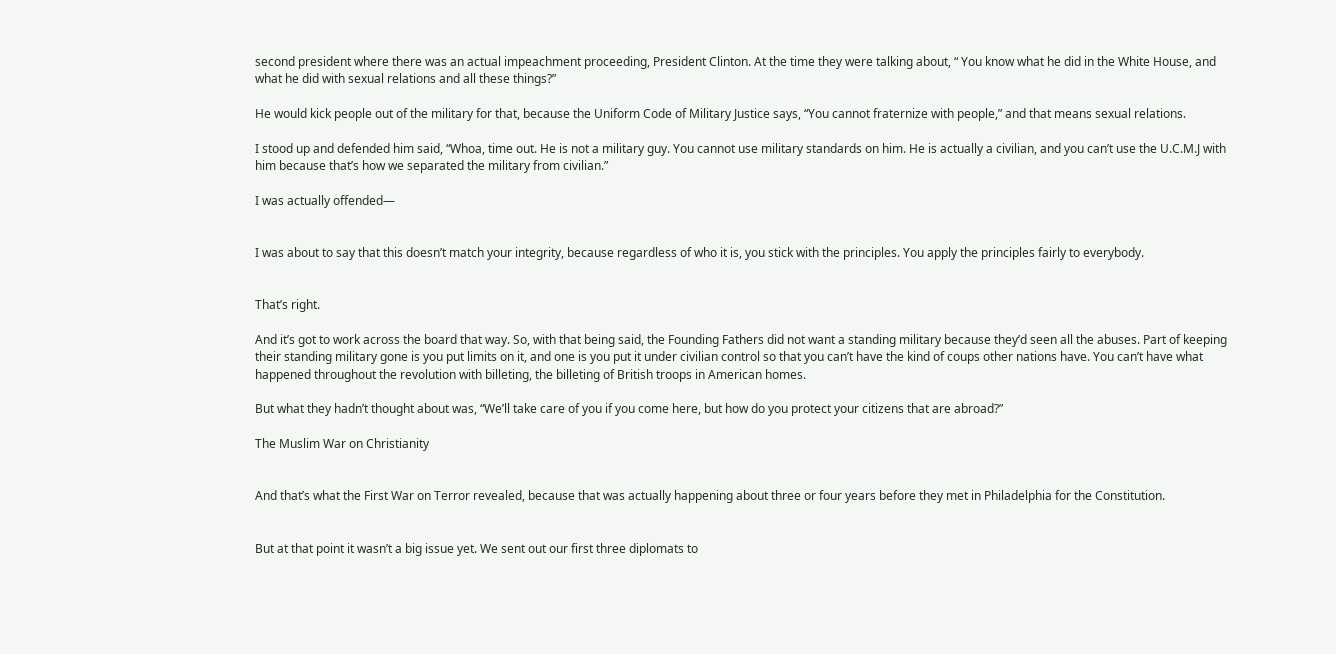second president where there was an actual impeachment proceeding, President Clinton. At the time they were talking about, “ You know what he did in the White House, and what he did with sexual relations and all these things?”

He would kick people out of the military for that, because the Uniform Code of Military Justice says, “You cannot fraternize with people,” and that means sexual relations.

I stood up and defended him said, “Whoa, time out. He is not a military guy. You cannot use military standards on him. He is actually a civilian, and you can’t use the U.C.M.J with him because that’s how we separated the military from civilian.”

I was actually offended—


I was about to say that this doesn’t match your integrity, because regardless of who it is, you stick with the principles. You apply the principles fairly to everybody.


That’s right.

And it’s got to work across the board that way. So, with that being said, the Founding Fathers did not want a standing military because they’d seen all the abuses. Part of keeping their standing military gone is you put limits on it, and one is you put it under civilian control so that you can’t have the kind of coups other nations have. You can’t have what happened throughout the revolution with billeting, the billeting of British troops in American homes.

But what they hadn’t thought about was, “We’ll take care of you if you come here, but how do you protect your citizens that are abroad?”

The Muslim War on Christianity


And that’s what the First War on Terror revealed, because that was actually happening about three or four years before they met in Philadelphia for the Constitution.


But at that point it wasn’t a big issue yet. We sent out our first three diplomats to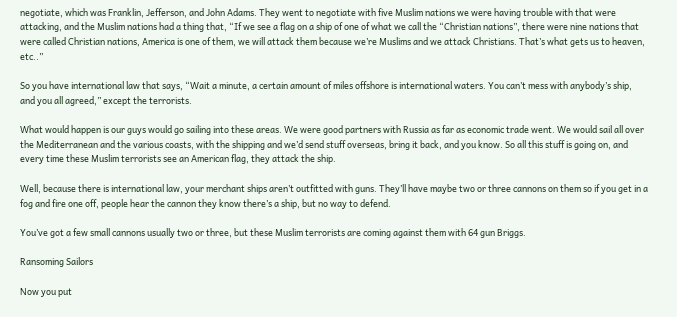negotiate, which was Franklin, Jefferson, and John Adams. They went to negotiate with five Muslim nations we were having trouble with that were attacking, and the Muslim nations had a thing that, “If we see a flag on a ship of one of what we call the “Christian nations”, there were nine nations that were called Christian nations, America is one of them, we will attack them because we’re Muslims and we attack Christians. That’s what gets us to heaven, etc..”

So you have international law that says, “Wait a minute, a certain amount of miles offshore is international waters. You can’t mess with anybody’s ship, and you all agreed,” except the terrorists.

What would happen is our guys would go sailing into these areas. We were good partners with Russia as far as economic trade went. We would sail all over the Mediterranean and the various coasts, with the shipping and we’d send stuff overseas, bring it back, and you know. So all this stuff is going on, and every time these Muslim terrorists see an American flag, they attack the ship.

Well, because there is international law, your merchant ships aren’t outfitted with guns. They’ll have maybe two or three cannons on them so if you get in a fog and fire one off, people hear the cannon they know there’s a ship, but no way to defend.

You’ve got a few small cannons usually two or three, but these Muslim terrorists are coming against them with 64 gun Briggs.

Ransoming Sailors

Now you put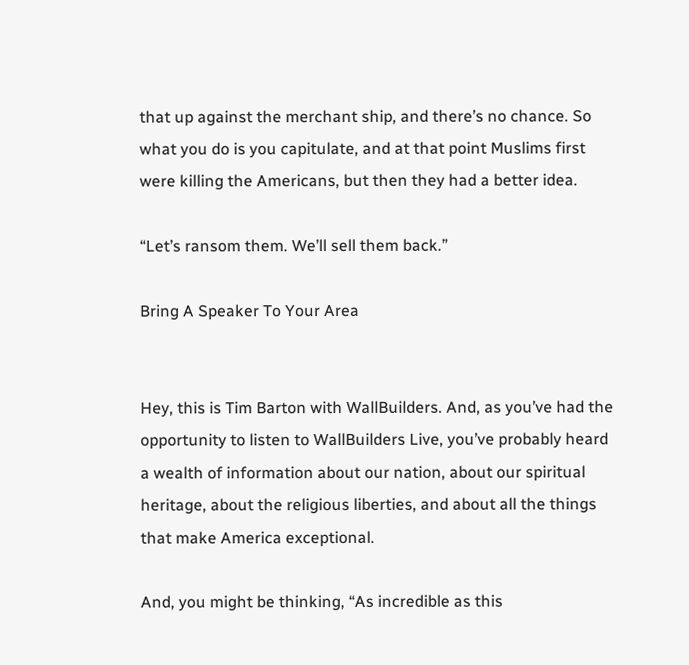that up against the merchant ship, and there’s no chance. So what you do is you capitulate, and at that point Muslims first were killing the Americans, but then they had a better idea.

“Let’s ransom them. We’ll sell them back.”

Bring A Speaker To Your Area


Hey, this is Tim Barton with WallBuilders. And, as you’ve had the opportunity to listen to WallBuilders Live, you’ve probably heard a wealth of information about our nation, about our spiritual heritage, about the religious liberties, and about all the things that make America exceptional.

And, you might be thinking, “As incredible as this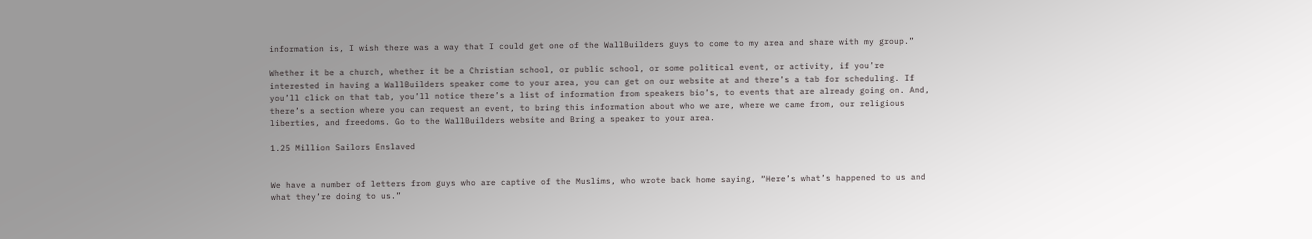information is, I wish there was a way that I could get one of the WallBuilders guys to come to my area and share with my group.”

Whether it be a church, whether it be a Christian school, or public school, or some political event, or activity, if you’re interested in having a WallBuilders speaker come to your area, you can get on our website at and there’s a tab for scheduling. If you’ll click on that tab, you’ll notice there’s a list of information from speakers bio’s, to events that are already going on. And, there’s a section where you can request an event, to bring this information about who we are, where we came from, our religious liberties, and freedoms. Go to the WallBuilders website and Bring a speaker to your area.

1.25 Million Sailors Enslaved


We have a number of letters from guys who are captive of the Muslims, who wrote back home saying, “Here’s what’s happened to us and what they’re doing to us.”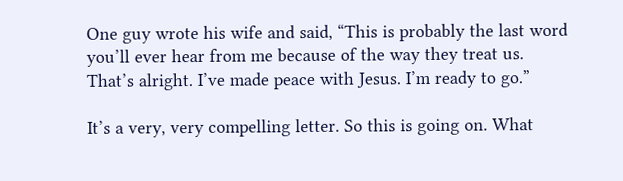One guy wrote his wife and said, “This is probably the last word you’ll ever hear from me because of the way they treat us. That’s alright. I’ve made peace with Jesus. I’m ready to go.”

It’s a very, very compelling letter. So this is going on. What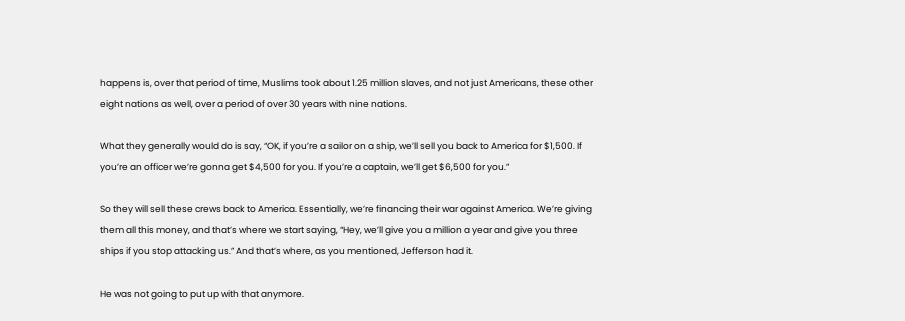happens is, over that period of time, Muslims took about 1.25 million slaves, and not just Americans, these other eight nations as well, over a period of over 30 years with nine nations.

What they generally would do is say, “OK, if you’re a sailor on a ship, we’ll sell you back to America for $1,500. If you’re an officer we’re gonna get $4,500 for you. If you’re a captain, we’ll get $6,500 for you.”

So they will sell these crews back to America. Essentially, we’re financing their war against America. We’re giving them all this money, and that’s where we start saying, “Hey, we’ll give you a million a year and give you three ships if you stop attacking us.” And that’s where, as you mentioned, Jefferson had it.

He was not going to put up with that anymore.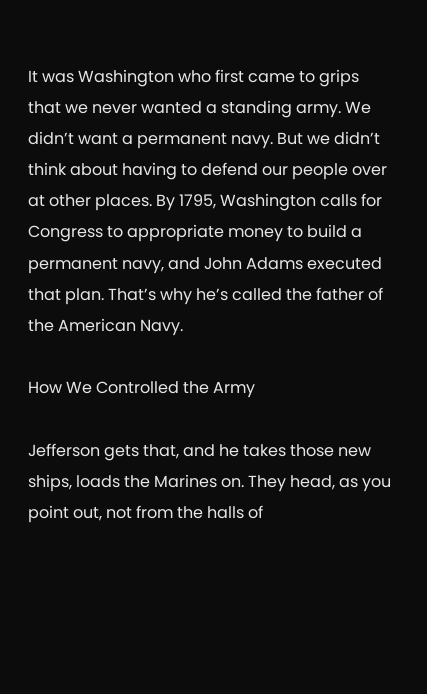It was Washington who first came to grips that we never wanted a standing army. We didn’t want a permanent navy. But we didn’t think about having to defend our people over at other places. By 1795, Washington calls for Congress to appropriate money to build a permanent navy, and John Adams executed that plan. That’s why he’s called the father of the American Navy.

How We Controlled the Army

Jefferson gets that, and he takes those new ships, loads the Marines on. They head, as you point out, not from the halls of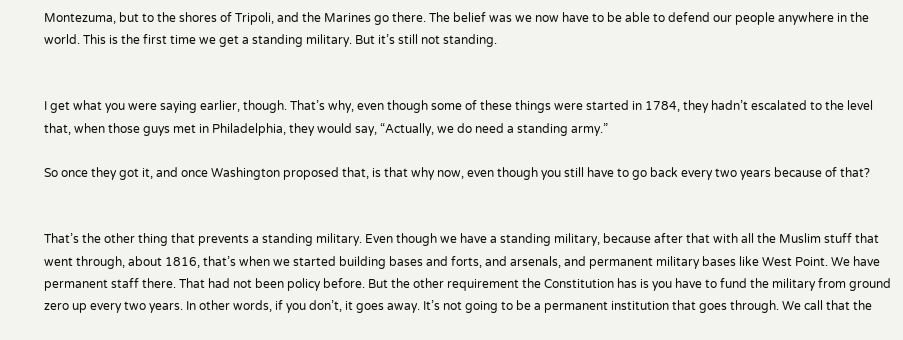Montezuma, but to the shores of Tripoli, and the Marines go there. The belief was we now have to be able to defend our people anywhere in the world. This is the first time we get a standing military. But it’s still not standing.


I get what you were saying earlier, though. That’s why, even though some of these things were started in 1784, they hadn’t escalated to the level that, when those guys met in Philadelphia, they would say, “Actually, we do need a standing army.”

So once they got it, and once Washington proposed that, is that why now, even though you still have to go back every two years because of that?


That’s the other thing that prevents a standing military. Even though we have a standing military, because after that with all the Muslim stuff that went through, about 1816, that’s when we started building bases and forts, and arsenals, and permanent military bases like West Point. We have permanent staff there. That had not been policy before. But the other requirement the Constitution has is you have to fund the military from ground zero up every two years. In other words, if you don’t, it goes away. It’s not going to be a permanent institution that goes through. We call that the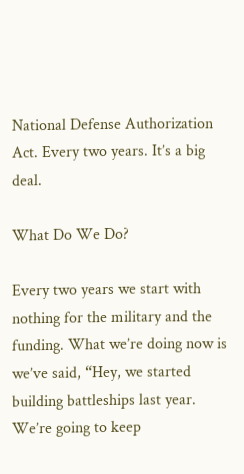National Defense Authorization Act. Every two years. It’s a big deal.

What Do We Do?

Every two years we start with nothing for the military and the funding. What we’re doing now is we’ve said, “Hey, we started building battleships last year. We’re going to keep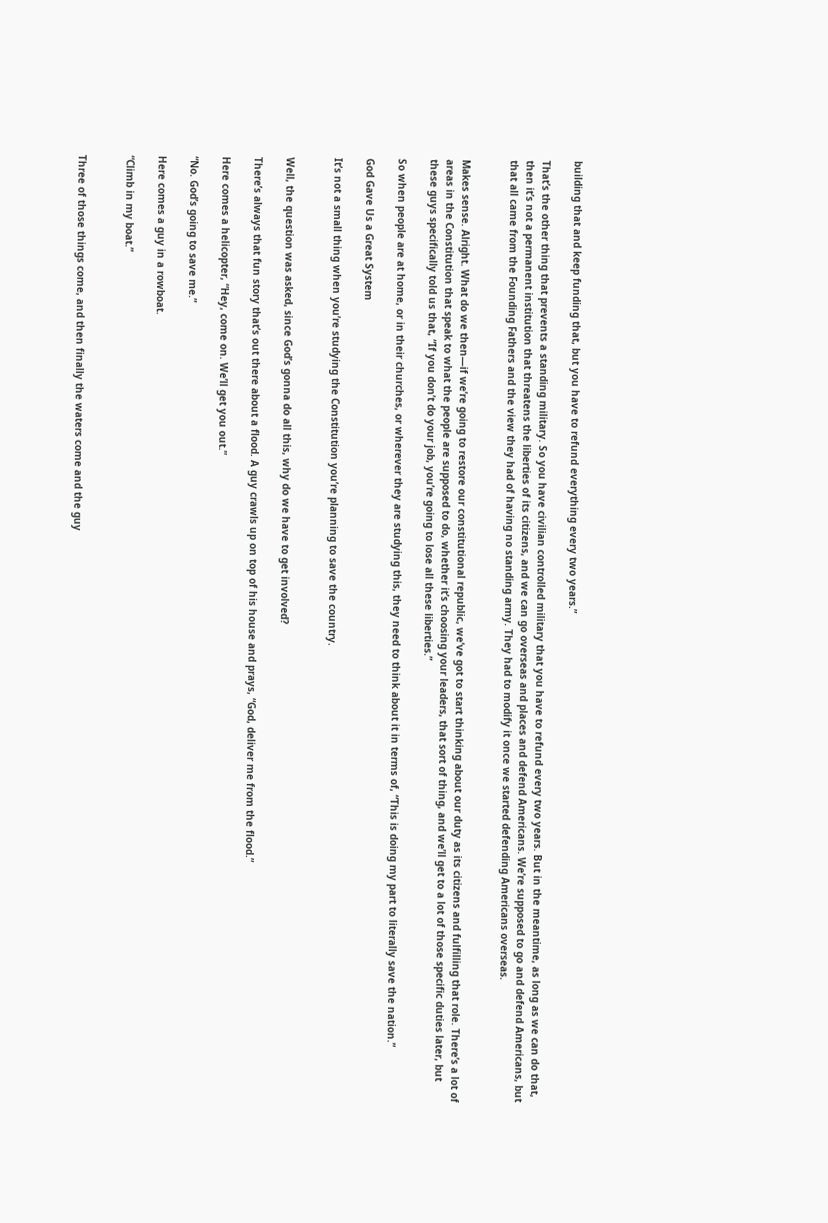building that and keep funding that, but you have to refund everything every two years.”

That’s the other thing that prevents a standing military. So you have civilian controlled military that you have to refund every two years. But in the meantime, as long as we can do that, then it’s not a permanent institution that threatens the liberties of its citizens, and we can go overseas and places and defend Americans. We’re supposed to go and defend Americans, but that all came from the Founding Fathers and the view they had of having no standing army. They had to modify it once we started defending Americans overseas.


Makes sense. Alright. What do we then—if we’re going to restore our constitutional republic, we’ve got to start thinking about our duty as its citizens and fulfilling that role. There’s a lot of areas in the Constitution that speak to what the people are supposed to do, whether it’s choosing your leaders, that sort of thing, and we’ll get to a lot of those specific duties later, but these guys specifically told us that, “If you don’t do your job, you’re going to lose all these liberties.”

So when people are at home, or in their churches, or wherever they are studying this, they need to think about it in terms of, “This is doing my part to literally save the nation.”

God Gave Us a Great System

It’s not a small thing when you’re studying the Constitution you’re planning to save the country.


Well, the question was asked, since God’s gonna do all this, why do we have to get involved?

There’s always that fun story that’s out there about a flood. A guy crawls up on top of his house and prays, “God, deliver me from the flood.”

Here comes a helicopter, “Hey, come on. We’ll get you out.”

“No. God’s going to save me.”

Here comes a guy in a rowboat.

“Climb in my boat.”


Three of those things come, and then finally the waters come and the guy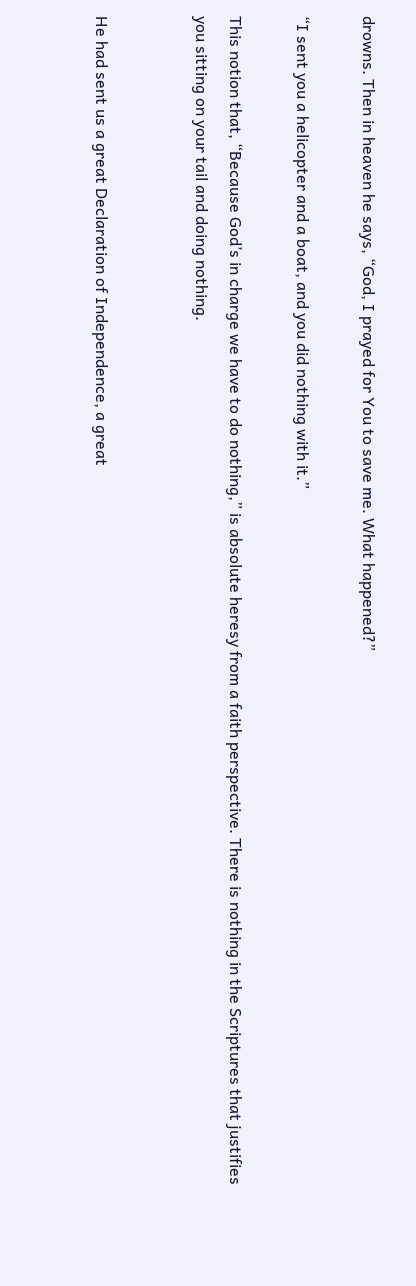drowns. Then in heaven he says, “God, I prayed for You to save me. What happened?”

“I sent you a helicopter and a boat, and you did nothing with it.”

This notion that, “Because God’s in charge we have to do nothing,” is absolute heresy from a faith perspective. There is nothing in the Scriptures that justifies you sitting on your tail and doing nothing.


He had sent us a great Declaration of Independence, a great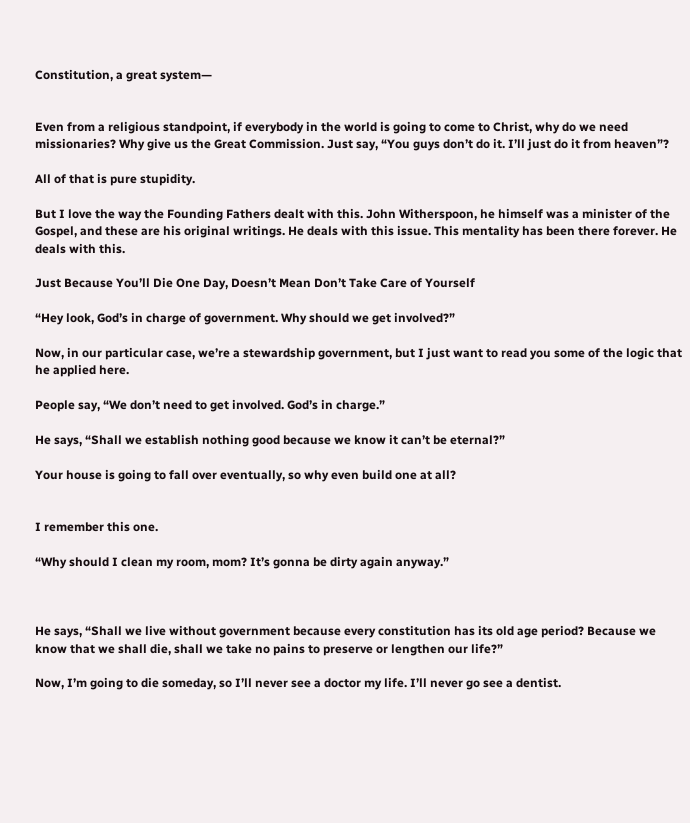Constitution, a great system—


Even from a religious standpoint, if everybody in the world is going to come to Christ, why do we need missionaries? Why give us the Great Commission. Just say, “You guys don’t do it. I’ll just do it from heaven”?

All of that is pure stupidity.

But I love the way the Founding Fathers dealt with this. John Witherspoon, he himself was a minister of the Gospel, and these are his original writings. He deals with this issue. This mentality has been there forever. He deals with this.

Just Because You’ll Die One Day, Doesn’t Mean Don’t Take Care of Yourself

“Hey look, God’s in charge of government. Why should we get involved?”

Now, in our particular case, we’re a stewardship government, but I just want to read you some of the logic that he applied here.

People say, “We don’t need to get involved. God’s in charge.”

He says, “Shall we establish nothing good because we know it can’t be eternal?”

Your house is going to fall over eventually, so why even build one at all?


I remember this one.

“Why should I clean my room, mom? It’s gonna be dirty again anyway.”



He says, “Shall we live without government because every constitution has its old age period? Because we know that we shall die, shall we take no pains to preserve or lengthen our life?”

Now, I’m going to die someday, so I’ll never see a doctor my life. I’ll never go see a dentist.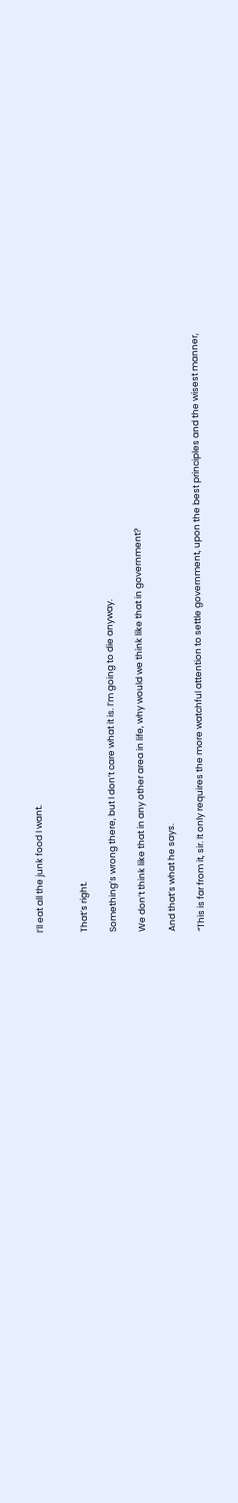I’ll eat all the junk food I want.


That’s right.

Something’s wrong there, but I don’t care what it is. I’m going to die anyway.

We don’t think like that in any other area in life, why would we think like that in government?

And that’s what he says.

“This is far from it, sir. It only requires the more watchful attention to settle government, upon the best principles and the wisest manner,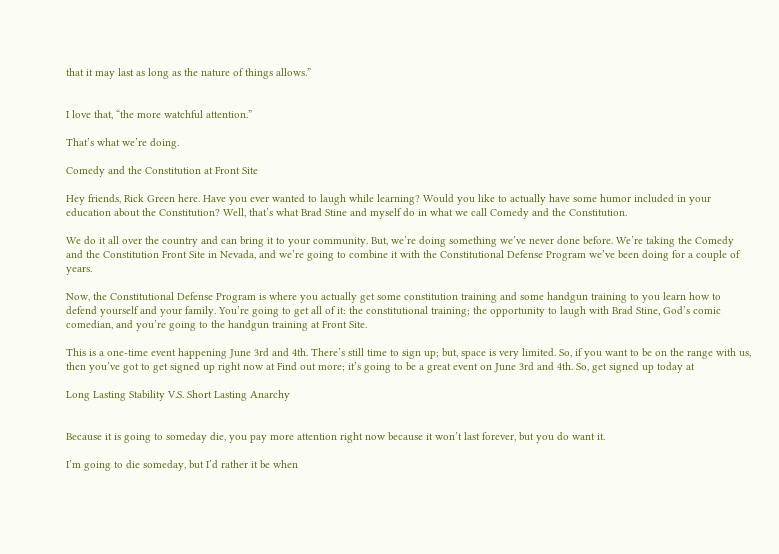that it may last as long as the nature of things allows.”


I love that, “the more watchful attention.”

That’s what we’re doing.

Comedy and the Constitution at Front Site

Hey friends, Rick Green here. Have you ever wanted to laugh while learning? Would you like to actually have some humor included in your education about the Constitution? Well, that’s what Brad Stine and myself do in what we call Comedy and the Constitution.

We do it all over the country and can bring it to your community. But, we’re doing something we’ve never done before. We’re taking the Comedy and the Constitution Front Site in Nevada, and we’re going to combine it with the Constitutional Defense Program we’ve been doing for a couple of years.

Now, the Constitutional Defense Program is where you actually get some constitution training and some handgun training to you learn how to defend yourself and your family. You’re going to get all of it: the constitutional training; the opportunity to laugh with Brad Stine, God’s comic comedian, and you’re going to the handgun training at Front Site.

This is a one-time event happening June 3rd and 4th. There’s still time to sign up; but, space is very limited. So, if you want to be on the range with us, then you’ve got to get signed up right now at Find out more; it’s going to be a great event on June 3rd and 4th. So, get signed up today at

Long Lasting Stability V.S. Short Lasting Anarchy


Because it is going to someday die, you pay more attention right now because it won’t last forever, but you do want it.

I’m going to die someday, but I’d rather it be when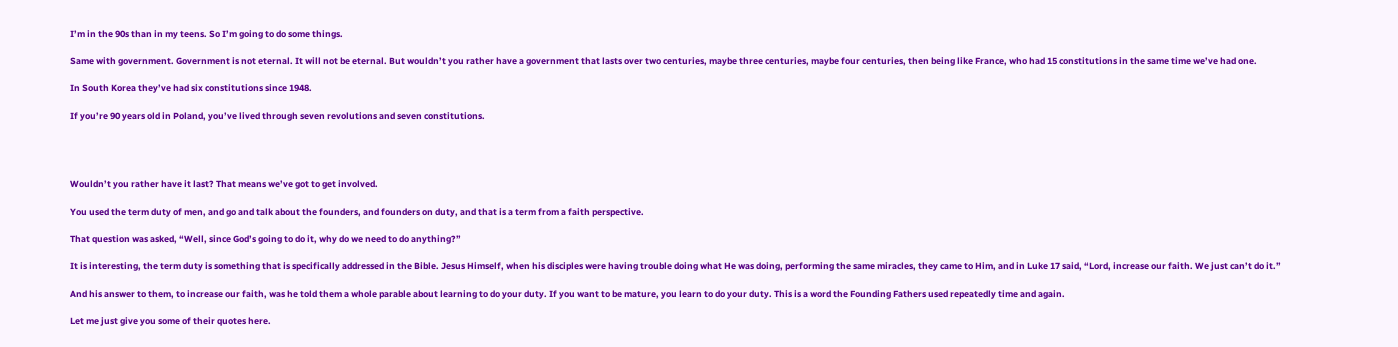I’m in the 90s than in my teens. So I’m going to do some things.

Same with government. Government is not eternal. It will not be eternal. But wouldn’t you rather have a government that lasts over two centuries, maybe three centuries, maybe four centuries, then being like France, who had 15 constitutions in the same time we’ve had one.

In South Korea they’ve had six constitutions since 1948.

If you’re 90 years old in Poland, you’ve lived through seven revolutions and seven constitutions.




Wouldn’t you rather have it last? That means we’ve got to get involved.

You used the term duty of men, and go and talk about the founders, and founders on duty, and that is a term from a faith perspective.

That question was asked, “Well, since God’s going to do it, why do we need to do anything?”

It is interesting, the term duty is something that is specifically addressed in the Bible. Jesus Himself, when his disciples were having trouble doing what He was doing, performing the same miracles, they came to Him, and in Luke 17 said, “Lord, increase our faith. We just can’t do it.”

And his answer to them, to increase our faith, was he told them a whole parable about learning to do your duty. If you want to be mature, you learn to do your duty. This is a word the Founding Fathers used repeatedly time and again.

Let me just give you some of their quotes here.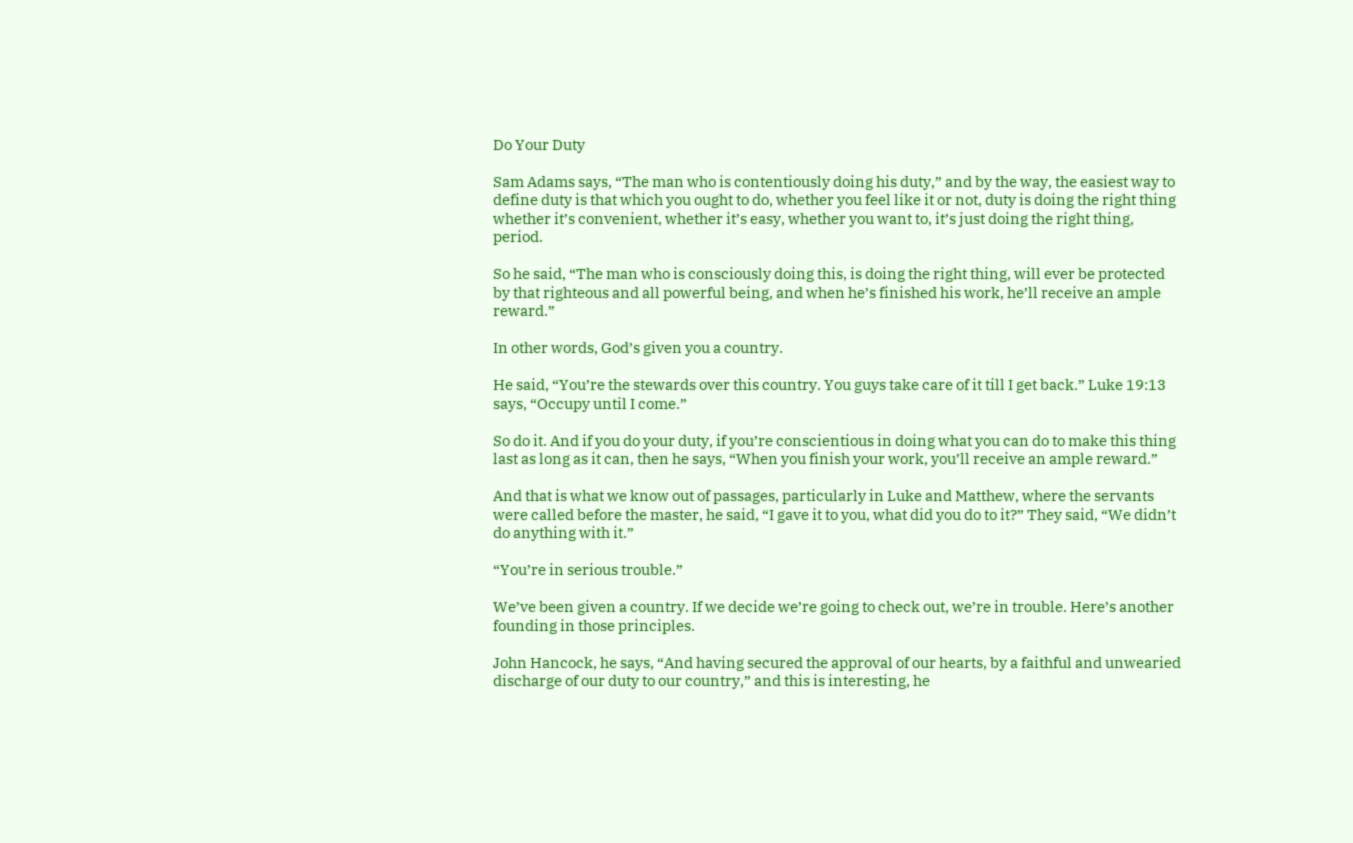Do Your Duty

Sam Adams says, “The man who is contentiously doing his duty,” and by the way, the easiest way to define duty is that which you ought to do, whether you feel like it or not, duty is doing the right thing whether it’s convenient, whether it’s easy, whether you want to, it’s just doing the right thing, period.

So he said, “The man who is consciously doing this, is doing the right thing, will ever be protected by that righteous and all powerful being, and when he’s finished his work, he’ll receive an ample reward.”

In other words, God’s given you a country.

He said, “You’re the stewards over this country. You guys take care of it till I get back.” Luke 19:13 says, “Occupy until I come.”

So do it. And if you do your duty, if you’re conscientious in doing what you can do to make this thing last as long as it can, then he says, “When you finish your work, you’ll receive an ample reward.”

And that is what we know out of passages, particularly in Luke and Matthew, where the servants were called before the master, he said, “I gave it to you, what did you do to it?” They said, “We didn’t do anything with it.”

“You’re in serious trouble.”

We’ve been given a country. If we decide we’re going to check out, we’re in trouble. Here’s another founding in those principles.

John Hancock, he says, “And having secured the approval of our hearts, by a faithful and unwearied discharge of our duty to our country,” and this is interesting, he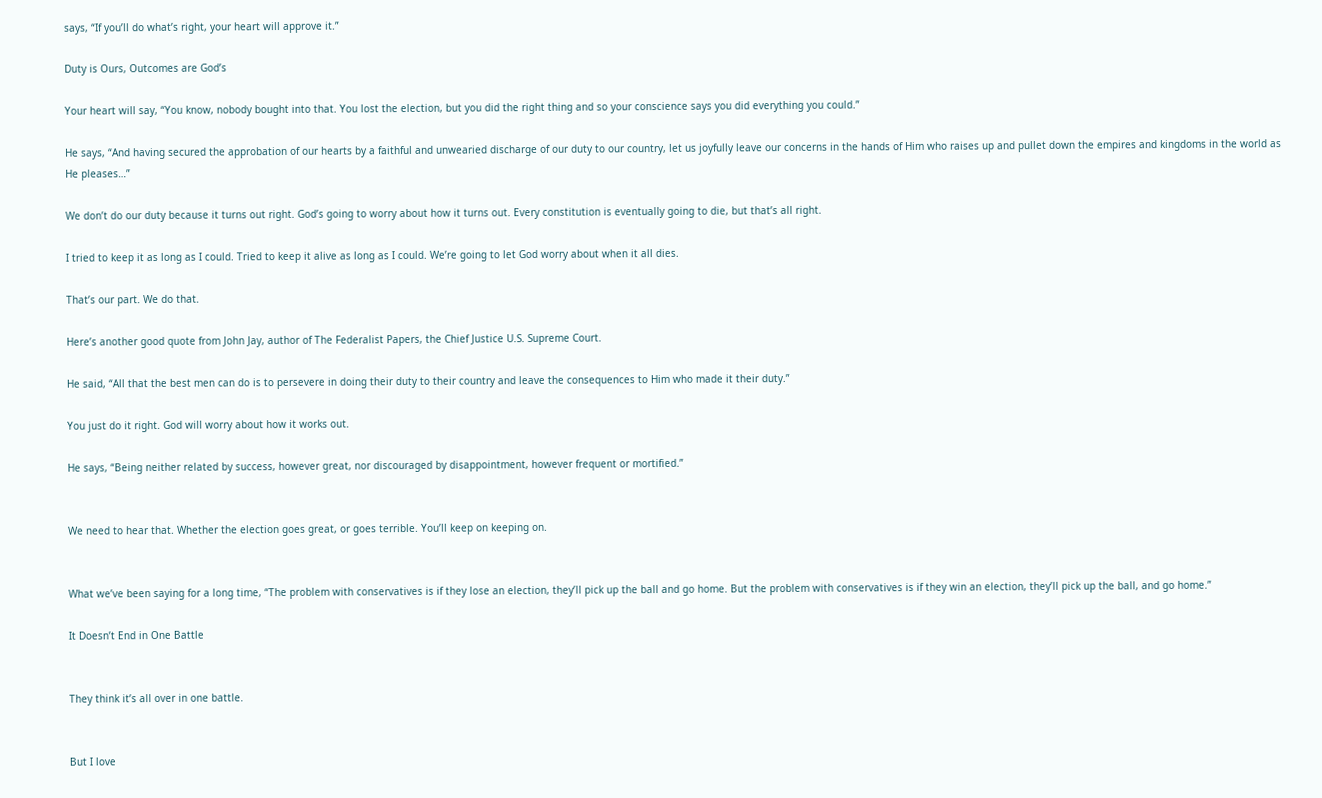says, “If you’ll do what’s right, your heart will approve it.”

Duty is Ours, Outcomes are God’s

Your heart will say, “You know, nobody bought into that. You lost the election, but you did the right thing and so your conscience says you did everything you could.”

He says, “And having secured the approbation of our hearts by a faithful and unwearied discharge of our duty to our country, let us joyfully leave our concerns in the hands of Him who raises up and pullet down the empires and kingdoms in the world as He pleases…”

We don’t do our duty because it turns out right. God’s going to worry about how it turns out. Every constitution is eventually going to die, but that’s all right.

I tried to keep it as long as I could. Tried to keep it alive as long as I could. We’re going to let God worry about when it all dies.

That’s our part. We do that.

Here’s another good quote from John Jay, author of The Federalist Papers, the Chief Justice U.S. Supreme Court.

He said, “All that the best men can do is to persevere in doing their duty to their country and leave the consequences to Him who made it their duty.”

You just do it right. God will worry about how it works out.

He says, “Being neither related by success, however great, nor discouraged by disappointment, however frequent or mortified.”


We need to hear that. Whether the election goes great, or goes terrible. You’ll keep on keeping on.


What we’ve been saying for a long time, “The problem with conservatives is if they lose an election, they’ll pick up the ball and go home. But the problem with conservatives is if they win an election, they’ll pick up the ball, and go home.”

It Doesn’t End in One Battle


They think it’s all over in one battle.


But I love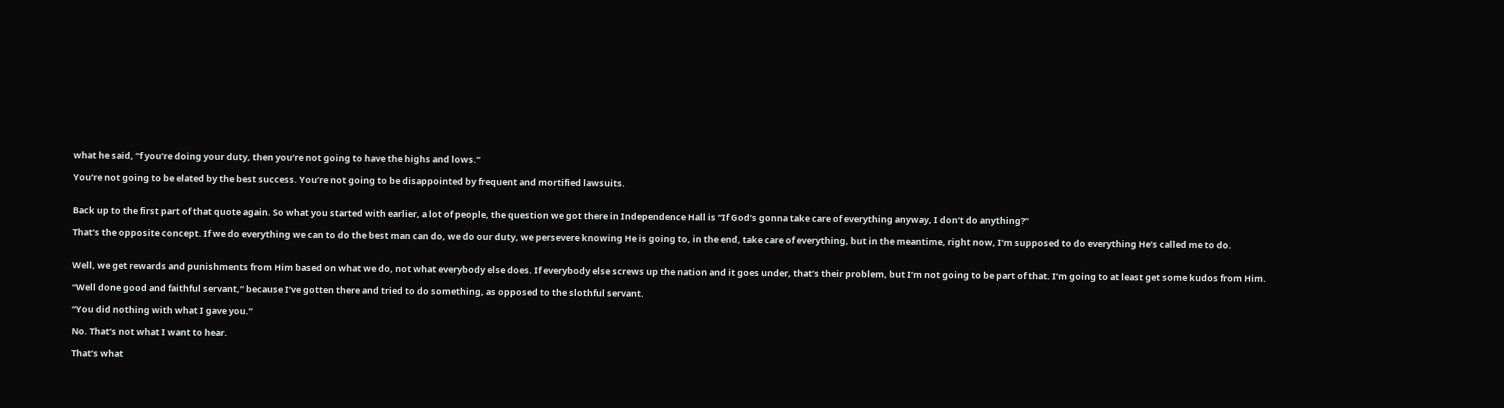what he said, “f you’re doing your duty, then you’re not going to have the highs and lows.”

You’re not going to be elated by the best success. You’re not going to be disappointed by frequent and mortified lawsuits.


Back up to the first part of that quote again. So what you started with earlier, a lot of people, the question we got there in Independence Hall is “If God’s gonna take care of everything anyway, I don’t do anything?”

That’s the opposite concept. If we do everything we can to do the best man can do, we do our duty, we persevere knowing He is going to, in the end, take care of everything, but in the meantime, right now, I’m supposed to do everything He’s called me to do.


Well, we get rewards and punishments from Him based on what we do, not what everybody else does. If everybody else screws up the nation and it goes under, that’s their problem, but I’m not going to be part of that. I’m going to at least get some kudos from Him.

“Well done good and faithful servant,” because I’ve gotten there and tried to do something, as opposed to the slothful servant.

“You did nothing with what I gave you.”

No. That’s not what I want to hear.

That’s what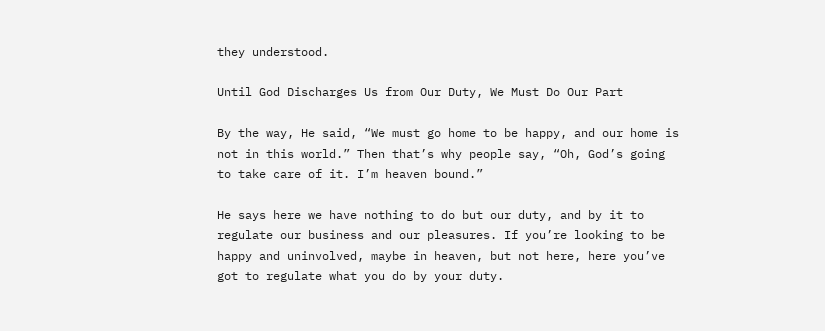they understood.

Until God Discharges Us from Our Duty, We Must Do Our Part

By the way, He said, “We must go home to be happy, and our home is not in this world.” Then that’s why people say, “Oh, God’s going to take care of it. I’m heaven bound.”

He says here we have nothing to do but our duty, and by it to regulate our business and our pleasures. If you’re looking to be happy and uninvolved, maybe in heaven, but not here, here you’ve got to regulate what you do by your duty.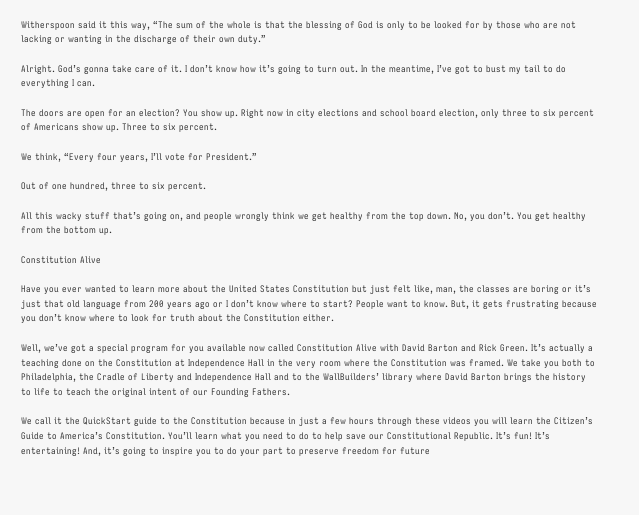Witherspoon said it this way, “The sum of the whole is that the blessing of God is only to be looked for by those who are not lacking or wanting in the discharge of their own duty.”

Alright. God’s gonna take care of it. I don’t know how it’s going to turn out. In the meantime, I’ve got to bust my tail to do everything I can.

The doors are open for an election? You show up. Right now in city elections and school board election, only three to six percent of Americans show up. Three to six percent.

We think, “Every four years, I’ll vote for President.”

Out of one hundred, three to six percent.

All this wacky stuff that’s going on, and people wrongly think we get healthy from the top down. No, you don’t. You get healthy from the bottom up.

Constitution Alive

Have you ever wanted to learn more about the United States Constitution but just felt like, man, the classes are boring or it’s just that old language from 200 years ago or I don’t know where to start? People want to know. But, it gets frustrating because you don’t know where to look for truth about the Constitution either.

Well, we’ve got a special program for you available now called Constitution Alive with David Barton and Rick Green. It’s actually a teaching done on the Constitution at Independence Hall in the very room where the Constitution was framed. We take you both to Philadelphia, the Cradle of Liberty and Independence Hall and to the WallBuilders’ library where David Barton brings the history to life to teach the original intent of our Founding Fathers.

We call it the QuickStart guide to the Constitution because in just a few hours through these videos you will learn the Citizen’s Guide to America’s Constitution. You’ll learn what you need to do to help save our Constitutional Republic. It’s fun! It’s entertaining! And, it’s going to inspire you to do your part to preserve freedom for future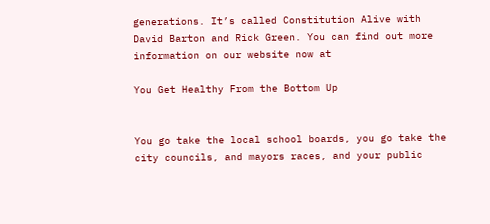generations. It’s called Constitution Alive with David Barton and Rick Green. You can find out more information on our website now at

You Get Healthy From the Bottom Up


You go take the local school boards, you go take the city councils, and mayors races, and your public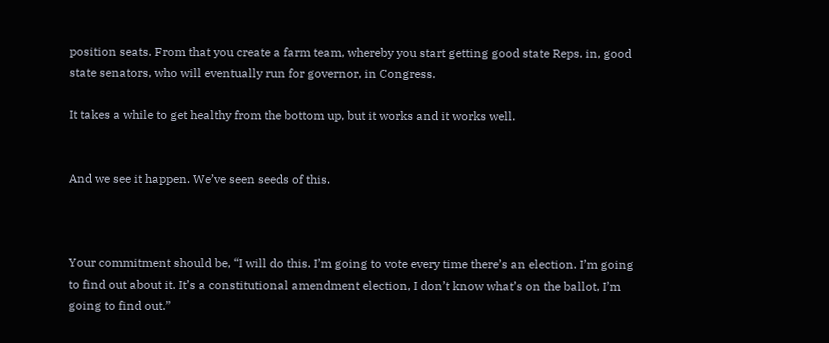position seats. From that you create a farm team, whereby you start getting good state Reps. in, good state senators, who will eventually run for governor, in Congress.

It takes a while to get healthy from the bottom up, but it works and it works well.


And we see it happen. We’ve seen seeds of this.



Your commitment should be, “I will do this. I’m going to vote every time there’s an election. I’m going to find out about it. It’s a constitutional amendment election, I don’t know what’s on the ballot, I’m going to find out.”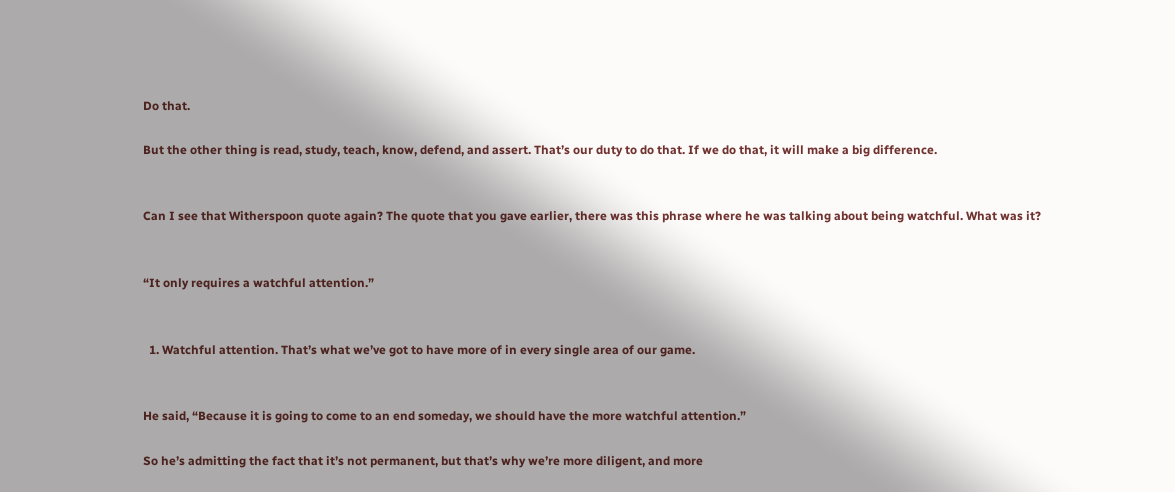Do that.

But the other thing is read, study, teach, know, defend, and assert. That’s our duty to do that. If we do that, it will make a big difference.


Can I see that Witherspoon quote again? The quote that you gave earlier, there was this phrase where he was talking about being watchful. What was it?


“It only requires a watchful attention.”


  1. Watchful attention. That’s what we’ve got to have more of in every single area of our game.


He said, “Because it is going to come to an end someday, we should have the more watchful attention.”

So he’s admitting the fact that it’s not permanent, but that’s why we’re more diligent, and more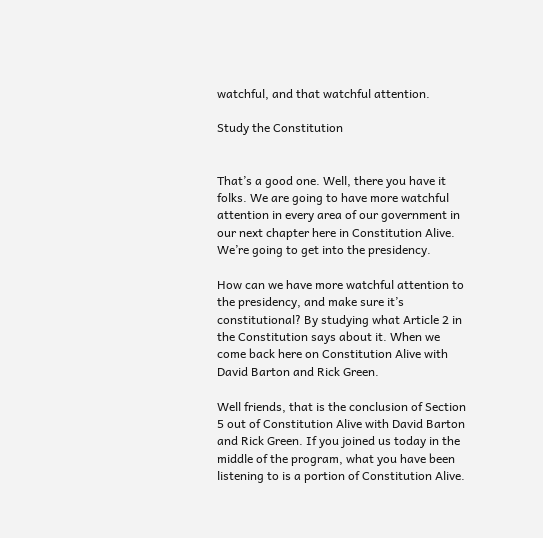watchful, and that watchful attention.

Study the Constitution


That’s a good one. Well, there you have it folks. We are going to have more watchful attention in every area of our government in our next chapter here in Constitution Alive. We’re going to get into the presidency.

How can we have more watchful attention to the presidency, and make sure it’s constitutional? By studying what Article 2 in the Constitution says about it. When we come back here on Constitution Alive with David Barton and Rick Green.

Well friends, that is the conclusion of Section 5 out of Constitution Alive with David Barton and Rick Green. If you joined us today in the middle of the program, what you have been listening to is a portion of Constitution Alive.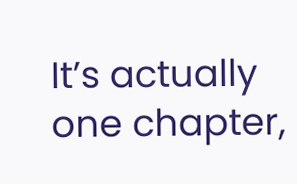It’s actually one chapter,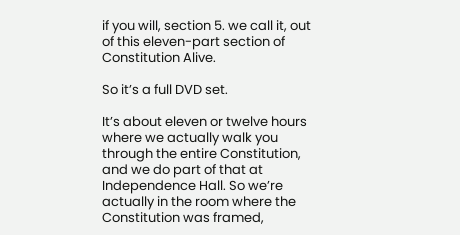if you will, section 5. we call it, out of this eleven-part section of Constitution Alive.

So it’s a full DVD set.

It’s about eleven or twelve hours where we actually walk you through the entire Constitution, and we do part of that at Independence Hall. So we’re actually in the room where the Constitution was framed,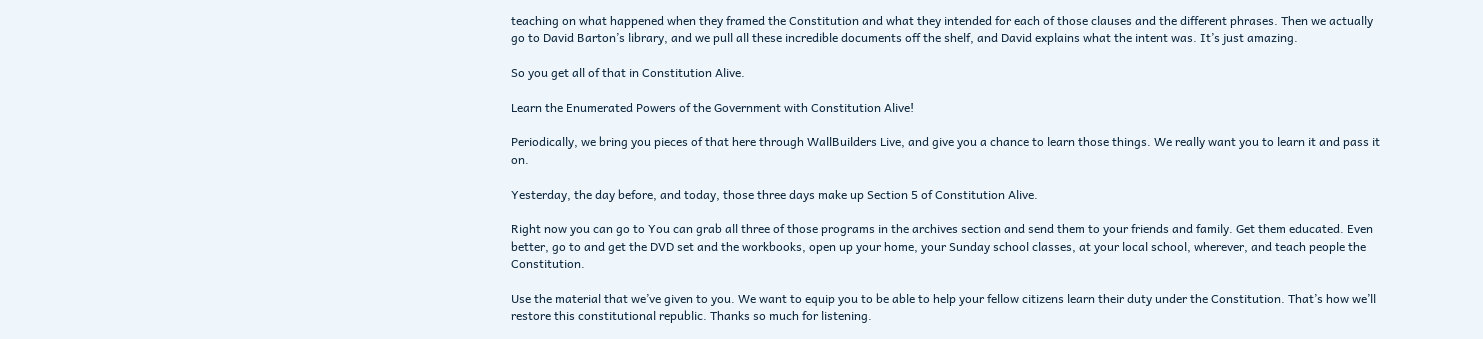teaching on what happened when they framed the Constitution and what they intended for each of those clauses and the different phrases. Then we actually go to David Barton’s library, and we pull all these incredible documents off the shelf, and David explains what the intent was. It’s just amazing.

So you get all of that in Constitution Alive.

Learn the Enumerated Powers of the Government with Constitution Alive!

Periodically, we bring you pieces of that here through WallBuilders Live, and give you a chance to learn those things. We really want you to learn it and pass it on.

Yesterday, the day before, and today, those three days make up Section 5 of Constitution Alive.

Right now you can go to You can grab all three of those programs in the archives section and send them to your friends and family. Get them educated. Even better, go to and get the DVD set and the workbooks, open up your home, your Sunday school classes, at your local school, wherever, and teach people the Constitution.

Use the material that we’ve given to you. We want to equip you to be able to help your fellow citizens learn their duty under the Constitution. That’s how we’ll restore this constitutional republic. Thanks so much for listening.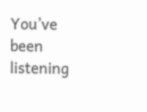You’ve been listening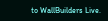to WallBuilders Live.